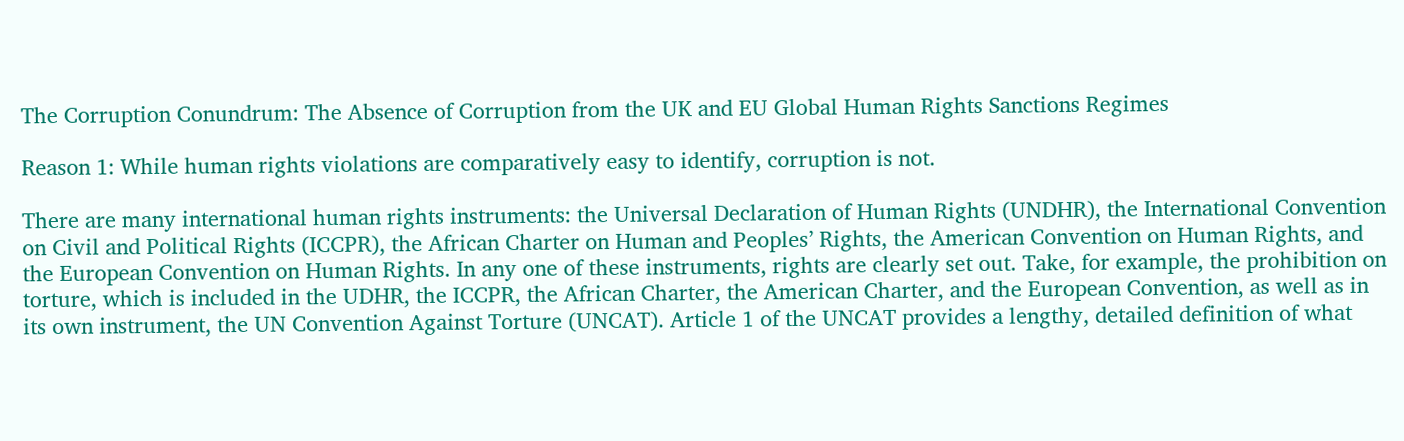The Corruption Conundrum: The Absence of Corruption from the UK and EU Global Human Rights Sanctions Regimes

Reason 1: While human rights violations are comparatively easy to identify, corruption is not.

There are many international human rights instruments: the Universal Declaration of Human Rights (UNDHR), the International Convention on Civil and Political Rights (ICCPR), the African Charter on Human and Peoples’ Rights, the American Convention on Human Rights, and the European Convention on Human Rights. In any one of these instruments, rights are clearly set out. Take, for example, the prohibition on torture, which is included in the UDHR, the ICCPR, the African Charter, the American Charter, and the European Convention, as well as in its own instrument, the UN Convention Against Torture (UNCAT). Article 1 of the UNCAT provides a lengthy, detailed definition of what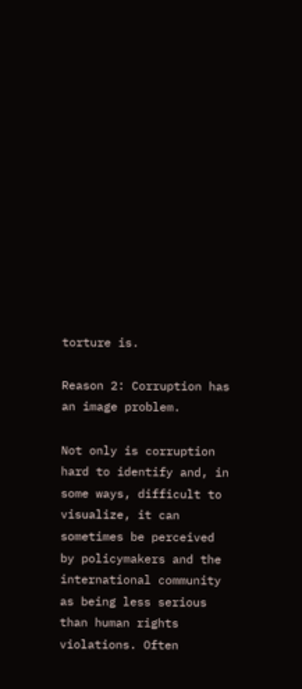torture is.

Reason 2: Corruption has an image problem.

Not only is corruption hard to identify and, in some ways, difficult to visualize, it can sometimes be perceived by policymakers and the international community as being less serious than human rights violations. Often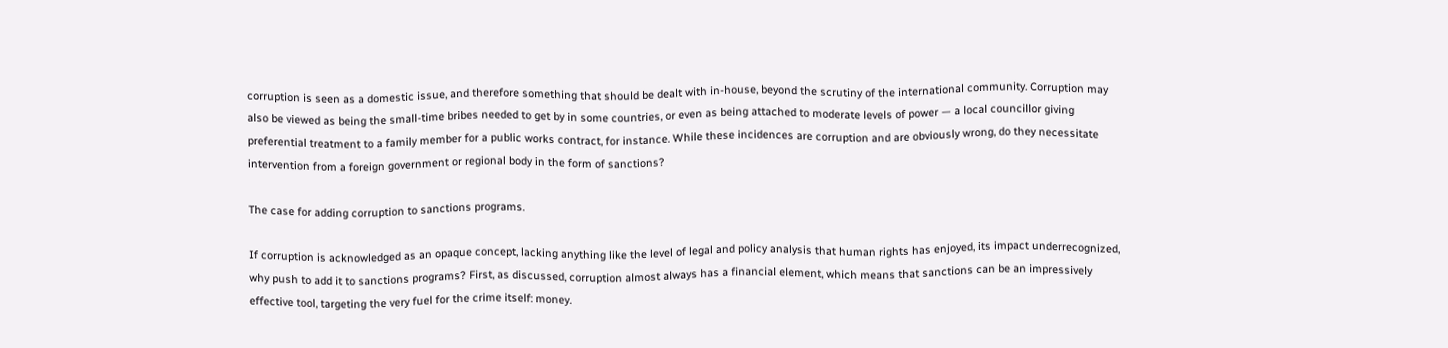corruption is seen as a domestic issue, and therefore something that should be dealt with in-house, beyond the scrutiny of the international community. Corruption may also be viewed as being the small-time bribes needed to get by in some countries, or even as being attached to moderate levels of power — a local councillor giving preferential treatment to a family member for a public works contract, for instance. While these incidences are corruption and are obviously wrong, do they necessitate intervention from a foreign government or regional body in the form of sanctions?

The case for adding corruption to sanctions programs.

If corruption is acknowledged as an opaque concept, lacking anything like the level of legal and policy analysis that human rights has enjoyed, its impact underrecognized, why push to add it to sanctions programs? First, as discussed, corruption almost always has a financial element, which means that sanctions can be an impressively effective tool, targeting the very fuel for the crime itself: money.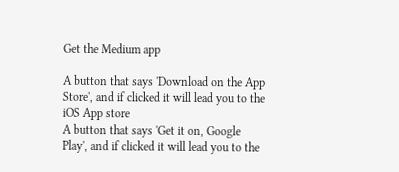Get the Medium app

A button that says 'Download on the App Store', and if clicked it will lead you to the iOS App store
A button that says 'Get it on, Google Play', and if clicked it will lead you to the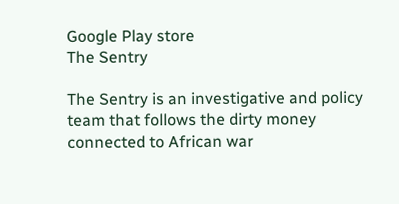Google Play store
The Sentry

The Sentry is an investigative and policy team that follows the dirty money connected to African war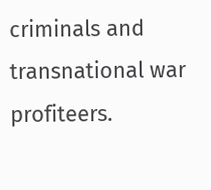criminals and transnational war profiteers.